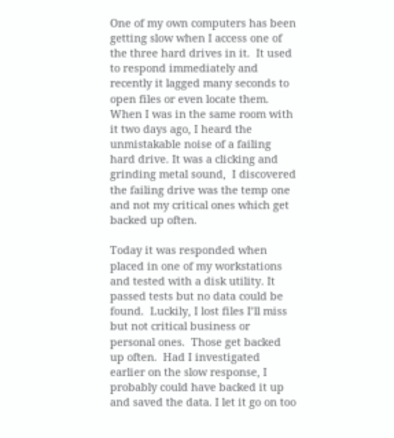One of my own computers has been getting slow when I access one of the three hard drives in it.  It used to respond immediately and recently it lagged many seconds to open files or even locate them.  When I was in the same room with it two days ago, I heard the unmistakable noise of a failing hard drive. It was a clicking and grinding metal sound,  I discovered the failing drive was the temp one and not my critical ones which get backed up often.

Today it was responded when placed in one of my workstations and tested with a disk utility. It passed tests but no data could be found.  Luckily, I lost files I’ll miss but not critical business or personal ones.  Those get backed up often.  Had I investigated earlier on the slow response, I probably could have backed it up and saved the data. I let it go on too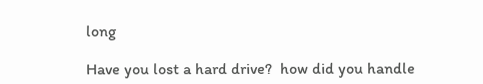long

Have you lost a hard drive?  how did you handle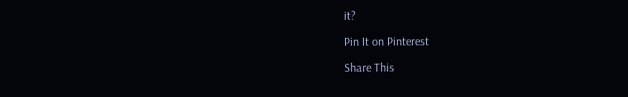it?

Pin It on Pinterest

Share This